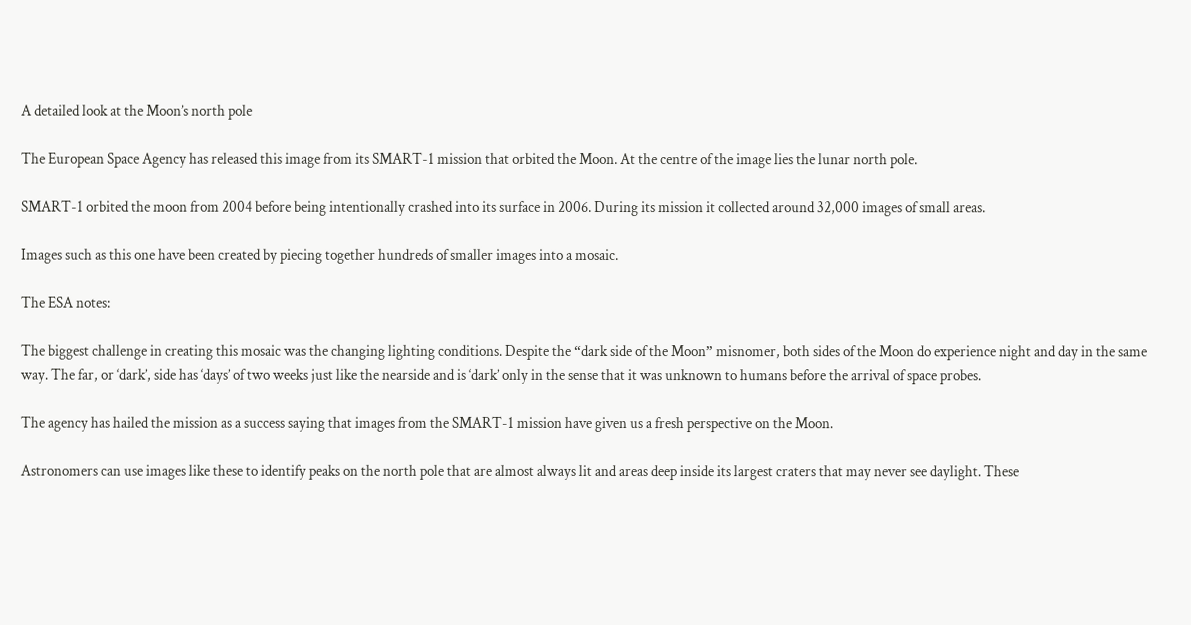A detailed look at the Moon’s north pole

The European Space Agency has released this image from its SMART-1 mission that orbited the Moon. At the centre of the image lies the lunar north pole.

SMART-1 orbited the moon from 2004 before being intentionally crashed into its surface in 2006. During its mission it collected around 32,000 images of small areas.

Images such as this one have been created by piecing together hundreds of smaller images into a mosaic.

The ESA notes:

The biggest challenge in creating this mosaic was the changing lighting conditions. Despite the “dark side of the Moon” misnomer, both sides of the Moon do experience night and day in the same way. The far, or ‘dark’, side has ‘days’ of two weeks just like the nearside and is ‘dark’ only in the sense that it was unknown to humans before the arrival of space probes.

The agency has hailed the mission as a success saying that images from the SMART-1 mission have given us a fresh perspective on the Moon.

Astronomers can use images like these to identify peaks on the north pole that are almost always lit and areas deep inside its largest craters that may never see daylight. These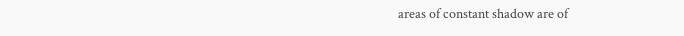areas of constant shadow are of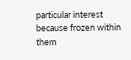particular interest because frozen within them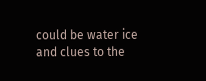could be water ice and clues to the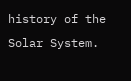history of the Solar System.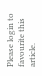Please login to favourite this article.